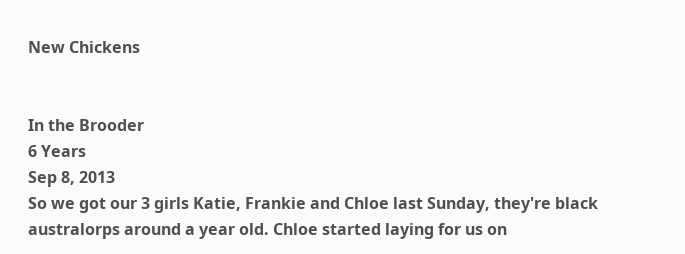New Chickens


In the Brooder
6 Years
Sep 8, 2013
So we got our 3 girls Katie, Frankie and Chloe last Sunday, they're black australorps around a year old. Chloe started laying for us on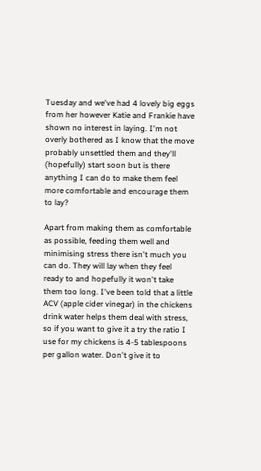Tuesday and we've had 4 lovely big eggs from her however Katie and Frankie have shown no interest in laying. I'm not overly bothered as I know that the move probably unsettled them and they'll (hopefully) start soon but is there anything I can do to make them feel more comfortable and encourage them to lay?

Apart from making them as comfortable as possible, feeding them well and minimising stress there isn't much you can do. They will lay when they feel ready to and hopefully it won't take them too long. I've been told that a little ACV (apple cider vinegar) in the chickens drink water helps them deal with stress, so if you want to give it a try the ratio I use for my chickens is 4-5 tablespoons per gallon water. Don't give it to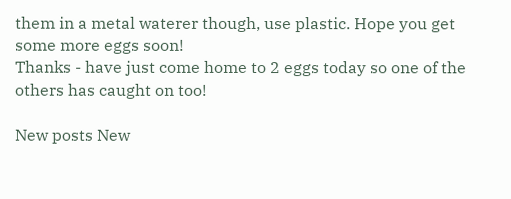them in a metal waterer though, use plastic. Hope you get some more eggs soon!
Thanks - have just come home to 2 eggs today so one of the others has caught on too!

New posts New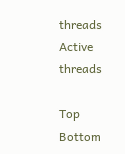threads Active threads

Top Bottom